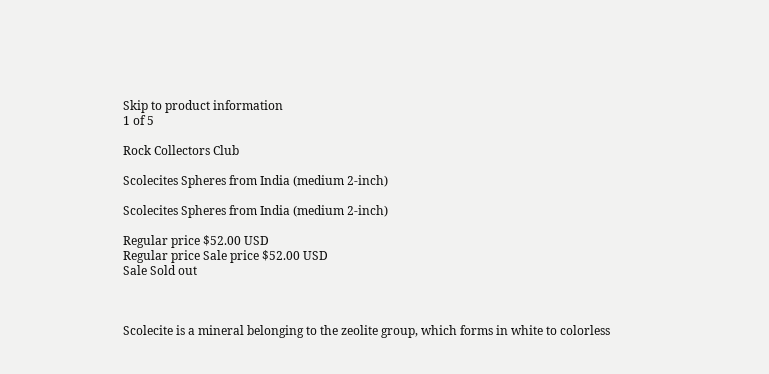Skip to product information
1 of 5

Rock Collectors Club

Scolecites Spheres from India (medium 2-inch)

Scolecites Spheres from India (medium 2-inch)

Regular price $52.00 USD
Regular price Sale price $52.00 USD
Sale Sold out



Scolecite is a mineral belonging to the zeolite group, which forms in white to colorless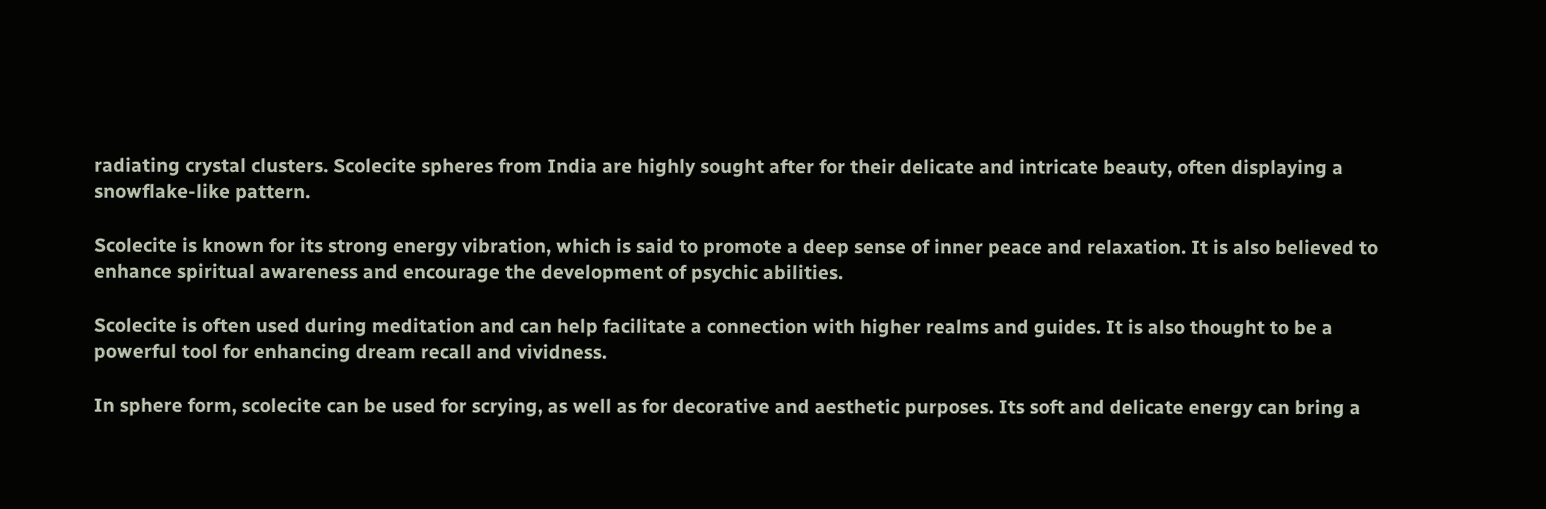radiating crystal clusters. Scolecite spheres from India are highly sought after for their delicate and intricate beauty, often displaying a snowflake-like pattern.

Scolecite is known for its strong energy vibration, which is said to promote a deep sense of inner peace and relaxation. It is also believed to enhance spiritual awareness and encourage the development of psychic abilities.

Scolecite is often used during meditation and can help facilitate a connection with higher realms and guides. It is also thought to be a powerful tool for enhancing dream recall and vividness.

In sphere form, scolecite can be used for scrying, as well as for decorative and aesthetic purposes. Its soft and delicate energy can bring a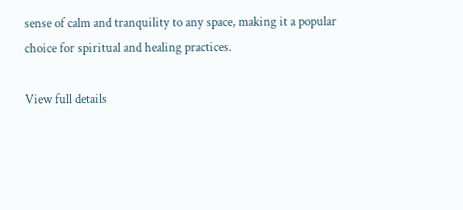sense of calm and tranquility to any space, making it a popular choice for spiritual and healing practices.

View full details